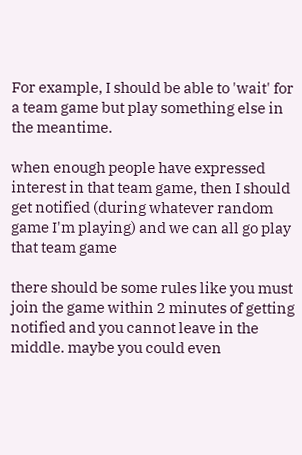For example, I should be able to 'wait' for a team game but play something else in the meantime.

when enough people have expressed interest in that team game, then I should get notified (during whatever random game I'm playing) and we can all go play that team game

there should be some rules like you must join the game within 2 minutes of getting notified and you cannot leave in the middle. maybe you could even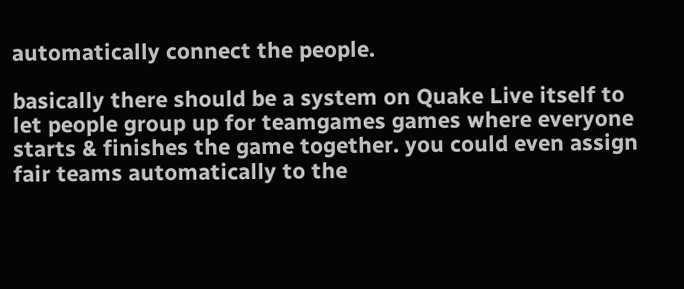automatically connect the people.

basically there should be a system on Quake Live itself to let people group up for teamgames games where everyone starts & finishes the game together. you could even assign fair teams automatically to the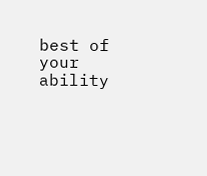best of your ability